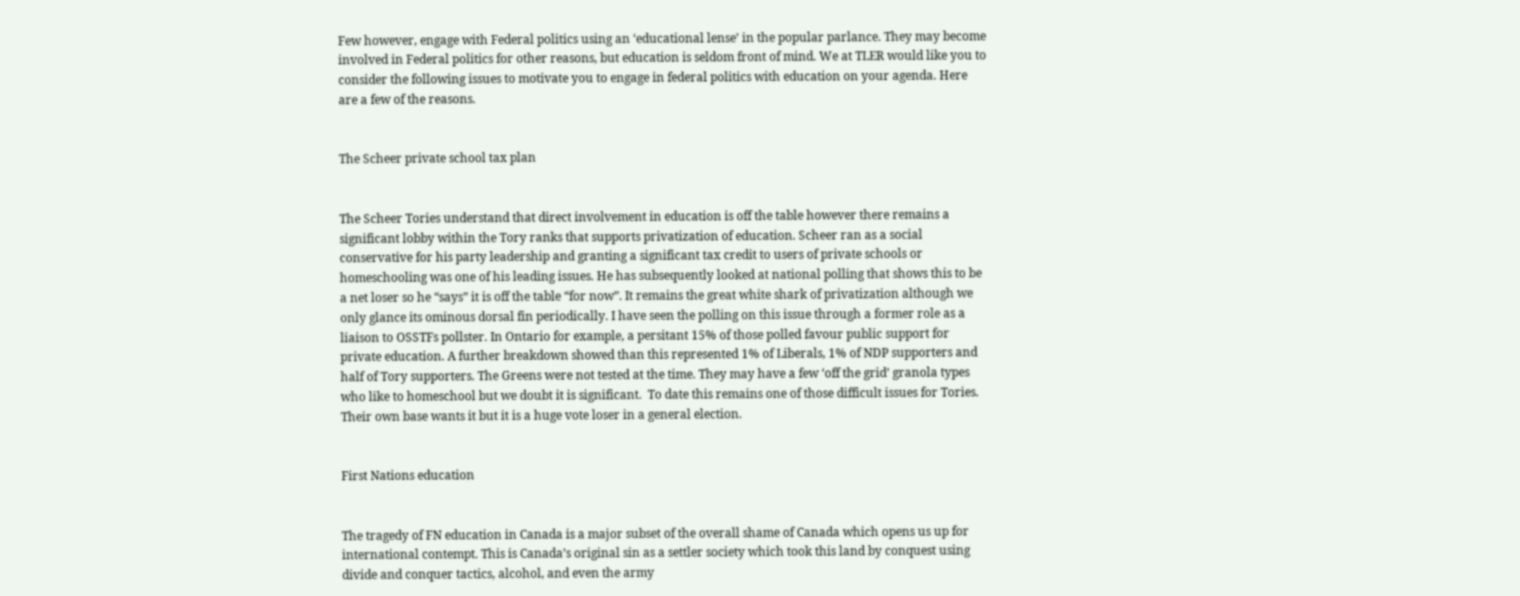Few however, engage with Federal politics using an ‘educational lense’ in the popular parlance. They may become involved in Federal politics for other reasons, but education is seldom front of mind. We at TLER would like you to consider the following issues to motivate you to engage in federal politics with education on your agenda. Here are a few of the reasons.


The Scheer private school tax plan


The Scheer Tories understand that direct involvement in education is off the table however there remains a significant lobby within the Tory ranks that supports privatization of education. Scheer ran as a social conservative for his party leadership and granting a significant tax credit to users of private schools or homeschooling was one of his leading issues. He has subsequently looked at national polling that shows this to be a net loser so he “says” it is off the table “for now”. It remains the great white shark of privatization although we only glance its ominous dorsal fin periodically. I have seen the polling on this issue through a former role as a liaison to OSSTFs pollster. In Ontario for example, a persitant 15% of those polled favour public support for private education. A further breakdown showed than this represented 1% of Liberals, 1% of NDP supporters and half of Tory supporters. The Greens were not tested at the time. They may have a few ‘off the grid’ granola types who like to homeschool but we doubt it is significant.  To date this remains one of those difficult issues for Tories. Their own base wants it but it is a huge vote loser in a general election.


First Nations education


The tragedy of FN education in Canada is a major subset of the overall shame of Canada which opens us up for international contempt. This is Canada’s original sin as a settler society which took this land by conquest using divide and conquer tactics, alcohol, and even the army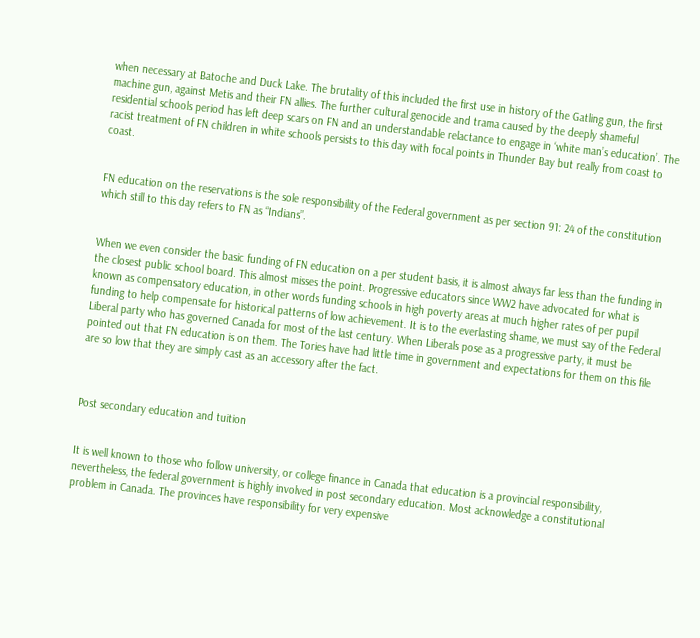when necessary at Batoche and Duck Lake. The brutality of this included the first use in history of the Gatling gun, the first machine gun, against Metis and their FN allies. The further cultural genocide and trama caused by the deeply shameful residential schools period has left deep scars on FN and an understandable relactance to engage in ‘white man’s education’. The racist treatment of FN children in white schools persists to this day with focal points in Thunder Bay but really from coast to coast.


FN education on the reservations is the sole responsibility of the Federal government as per section 91: 24 of the constitution which still to this day refers to FN as “Indians”.


When we even consider the basic funding of FN education on a per student basis, it is almost always far less than the funding in the closest public school board. This almost misses the point. Progressive educators since WW2 have advocated for what is known as compensatory education, in other words funding schools in high poverty areas at much higher rates of per pupil funding to help compensate for historical patterns of low achievement. It is to the everlasting shame, we must say of the Federal Liberal party who has governed Canada for most of the last century. When Liberals pose as a progressive party, it must be pointed out that FN education is on them. The Tories have had little time in government and expectations for them on this file are so low that they are simply cast as an accessory after the fact.



Post secondary education and tuition


It is well known to those who follow university, or college finance in Canada that education is a provincial responsibility, nevertheless, the federal government is highly involved in post secondary education. Most acknowledge a constitutional problem in Canada. The provinces have responsibility for very expensive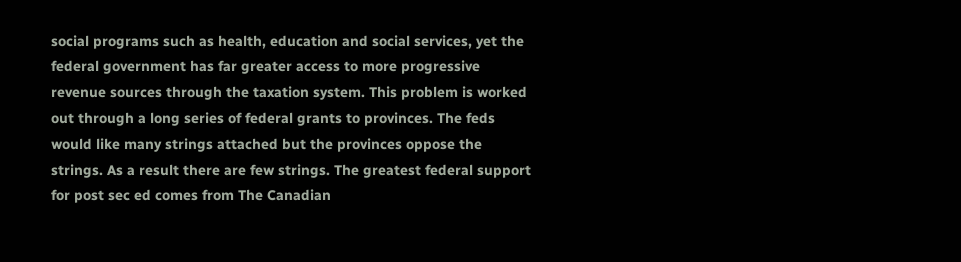social programs such as health, education and social services, yet the federal government has far greater access to more progressive revenue sources through the taxation system. This problem is worked out through a long series of federal grants to provinces. The feds would like many strings attached but the provinces oppose the strings. As a result there are few strings. The greatest federal support for post sec ed comes from The Canadian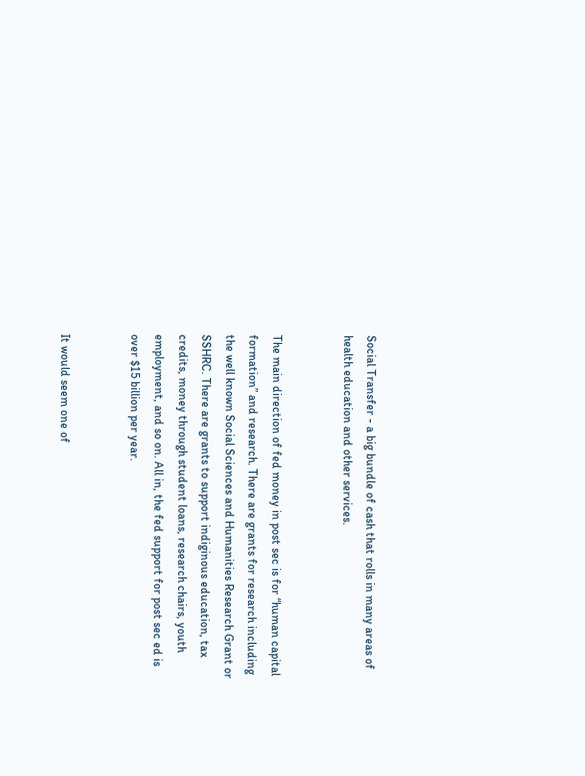Social Transfer - a big bundle of cash that rolls in many areas of health education and other services.


The main direction of fed money in post sec is for “human capital formation” and research. There are grants for research including the well known Social Sciences and Humanities Research Grant or SSHRC. There are grants to support indiginous education, tax credits, money through student loans, research chairs, youth employment, and so on. All in, the fed support for post sec ed is over $15 billion per year.


It would seem one of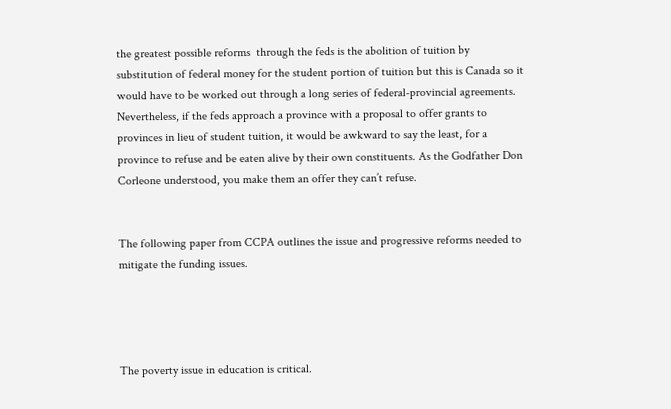the greatest possible reforms  through the feds is the abolition of tuition by substitution of federal money for the student portion of tuition but this is Canada so it would have to be worked out through a long series of federal-provincial agreements. Nevertheless, if the feds approach a province with a proposal to offer grants to provinces in lieu of student tuition, it would be awkward to say the least, for a province to refuse and be eaten alive by their own constituents. As the Godfather Don Corleone understood, you make them an offer they can’t refuse.


The following paper from CCPA outlines the issue and progressive reforms needed to mitigate the funding issues.




The poverty issue in education is critical.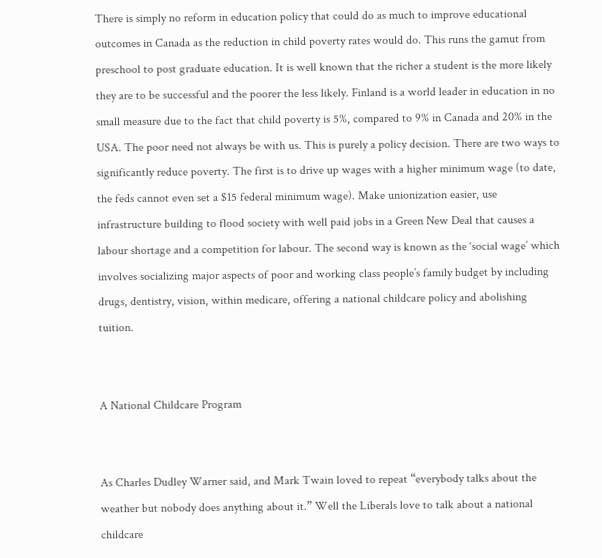There is simply no reform in education policy that could do as much to improve educational outcomes in Canada as the reduction in child poverty rates would do. This runs the gamut from preschool to post graduate education. It is well known that the richer a student is the more likely they are to be successful and the poorer the less likely. Finland is a world leader in education in no small measure due to the fact that child poverty is 5%, compared to 9% in Canada and 20% in the USA. The poor need not always be with us. This is purely a policy decision. There are two ways to significantly reduce poverty. The first is to drive up wages with a higher minimum wage (to date, the feds cannot even set a $15 federal minimum wage). Make unionization easier, use infrastructure building to flood society with well paid jobs in a Green New Deal that causes a labour shortage and a competition for labour. The second way is known as the ‘social wage’ which involves socializing major aspects of poor and working class people’s family budget by including drugs, dentistry, vision, within medicare, offering a national childcare policy and abolishing tuition.


A National Childcare Program


As Charles Dudley Warner said, and Mark Twain loved to repeat “everybody talks about the weather but nobody does anything about it.” Well the Liberals love to talk about a national childcare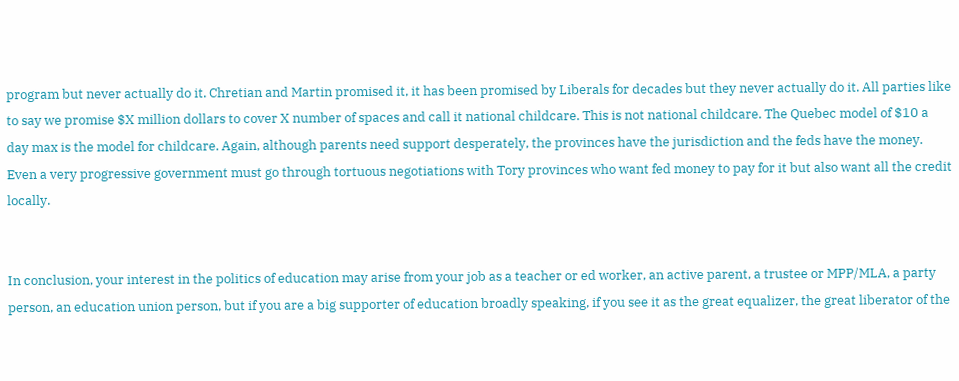program but never actually do it. Chretian and Martin promised it, it has been promised by Liberals for decades but they never actually do it. All parties like to say we promise $X million dollars to cover X number of spaces and call it national childcare. This is not national childcare. The Quebec model of $10 a day max is the model for childcare. Again, although parents need support desperately, the provinces have the jurisdiction and the feds have the money. Even a very progressive government must go through tortuous negotiations with Tory provinces who want fed money to pay for it but also want all the credit locally.


In conclusion, your interest in the politics of education may arise from your job as a teacher or ed worker, an active parent, a trustee or MPP/MLA, a party person, an education union person, but if you are a big supporter of education broadly speaking, if you see it as the great equalizer, the great liberator of the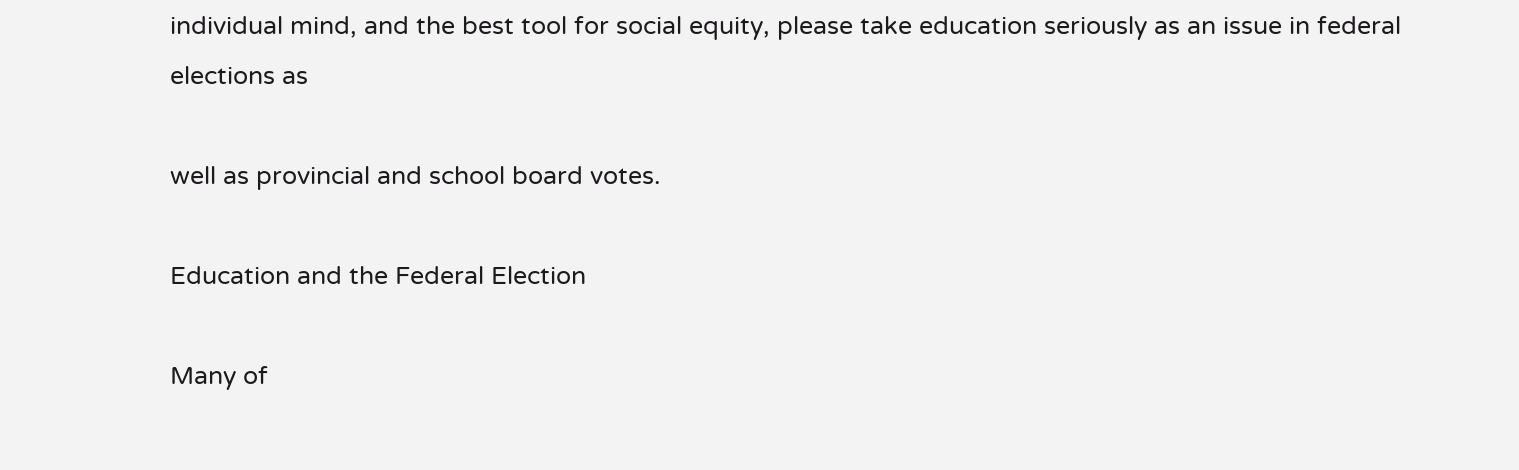individual mind, and the best tool for social equity, please take education seriously as an issue in federal elections as

well as provincial and school board votes.

Education and the Federal Election

Many of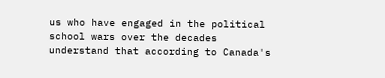us who have engaged in the political school wars over the decades understand that according to Canada's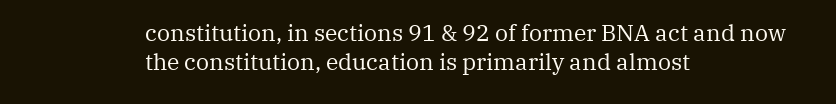constitution, in sections 91 & 92 of former BNA act and now the constitution, education is primarily and almost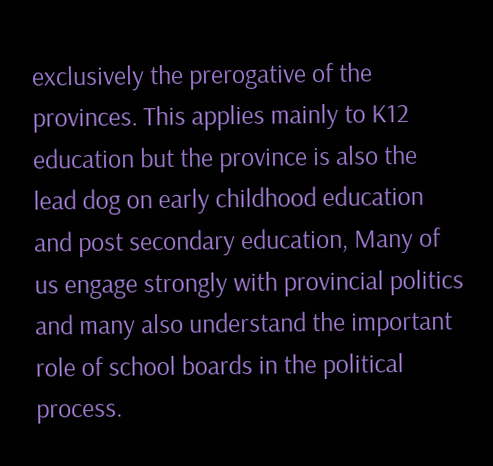exclusively the prerogative of the provinces. This applies mainly to K12 education but the province is also the lead dog on early childhood education and post secondary education, Many of us engage strongly with provincial politics and many also understand the important role of school boards in the political process.